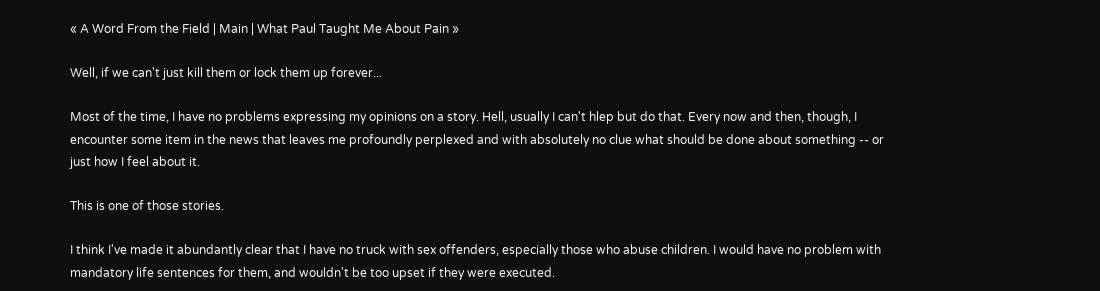« A Word From the Field | Main | What Paul Taught Me About Pain »

Well, if we can't just kill them or lock them up forever...

Most of the time, I have no problems expressing my opinions on a story. Hell, usually I can't hlep but do that. Every now and then, though, I encounter some item in the news that leaves me profoundly perplexed and with absolutely no clue what should be done about something -- or just how I feel about it.

This is one of those stories.

I think I've made it abundantly clear that I have no truck with sex offenders, especially those who abuse children. I would have no problem with mandatory life sentences for them, and wouldn't be too upset if they were executed.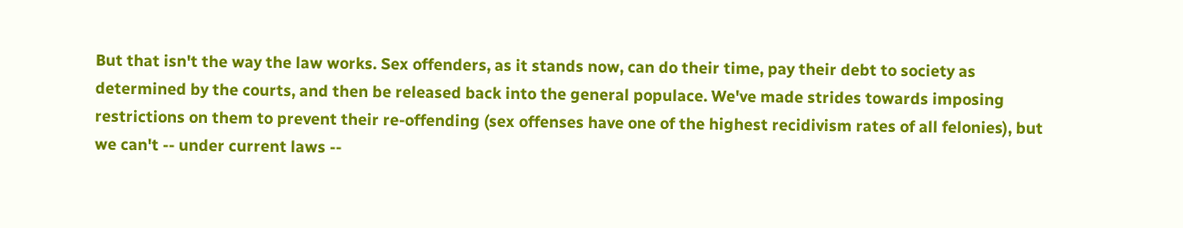But that isn't the way the law works. Sex offenders, as it stands now, can do their time, pay their debt to society as determined by the courts, and then be released back into the general populace. We've made strides towards imposing restrictions on them to prevent their re-offending (sex offenses have one of the highest recidivism rates of all felonies), but we can't -- under current laws --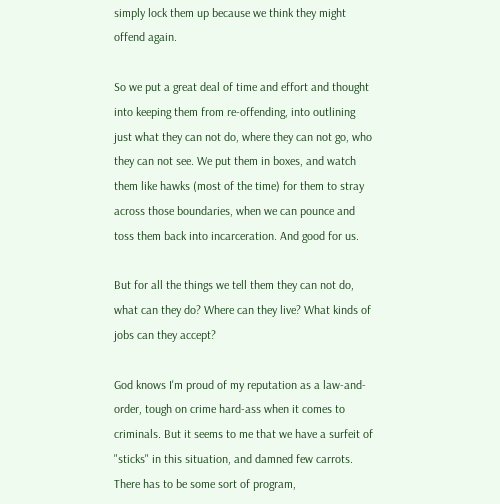simply lock them up because we think they might offend again.

So we put a great deal of time and effort and thought into keeping them from re-offending, into outlining just what they can not do, where they can not go, who they can not see. We put them in boxes, and watch them like hawks (most of the time) for them to stray across those boundaries, when we can pounce and toss them back into incarceration. And good for us.

But for all the things we tell them they can not do, what can they do? Where can they live? What kinds of jobs can they accept?

God knows I'm proud of my reputation as a law-and-order, tough on crime hard-ass when it comes to criminals. But it seems to me that we have a surfeit of "sticks" in this situation, and damned few carrots. There has to be some sort of program,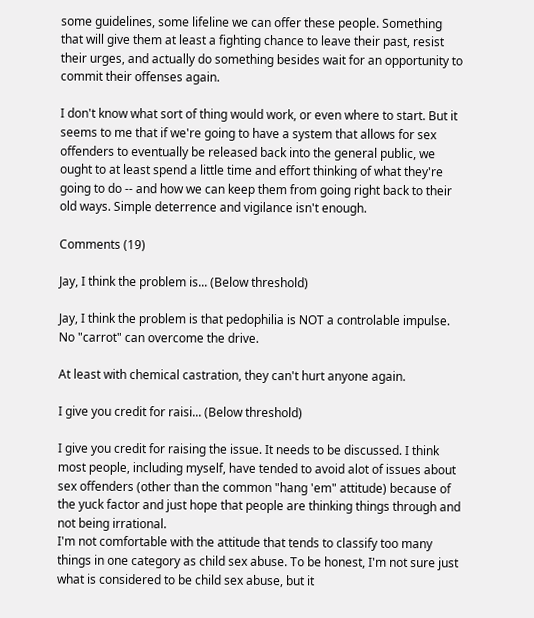some guidelines, some lifeline we can offer these people. Something that will give them at least a fighting chance to leave their past, resist their urges, and actually do something besides wait for an opportunity to commit their offenses again.

I don't know what sort of thing would work, or even where to start. But it seems to me that if we're going to have a system that allows for sex offenders to eventually be released back into the general public, we ought to at least spend a little time and effort thinking of what they're going to do -- and how we can keep them from going right back to their old ways. Simple deterrence and vigilance isn't enough.

Comments (19)

Jay, I think the problem is... (Below threshold)

Jay, I think the problem is that pedophilia is NOT a controlable impulse. No "carrot" can overcome the drive.

At least with chemical castration, they can't hurt anyone again.

I give you credit for raisi... (Below threshold)

I give you credit for raising the issue. It needs to be discussed. I think most people, including myself, have tended to avoid alot of issues about sex offenders (other than the common "hang 'em" attitude) because of the yuck factor and just hope that people are thinking things through and not being irrational.
I'm not comfortable with the attitude that tends to classify too many things in one category as child sex abuse. To be honest, I'm not sure just what is considered to be child sex abuse, but it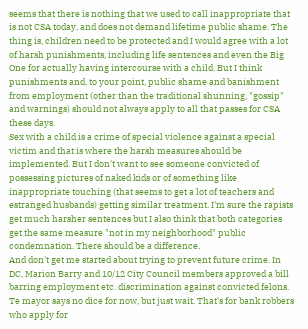seems that there is nothing that we used to call inappropriate that is not CSA today, and does not demand lifetime public shame. The thing is, children need to be protected and I would agree with a lot of harsh punishments, including life sentences and even the Big One for actually having intercourse with a child. But I think punishments and, to your point, public shame and banishment from employment (other than the traditional shunning, "gossip" and warnings) should not always apply to all that passes for CSA these days.
Sex with a child is a crime of special violence against a special victim and that is where the harsh measures should be implemented. But I don't want to see someone convicted of possessing pictures of naked kids or of something like inappropriate touching (that seems to get a lot of teachers and estranged husbands) getting similar treatment. I'm sure the rapists get much harsher sentences but I also think that both categories get the same measure "not in my neighborhood" public condemnation. There should be a difference.
And don't get me started about trying to prevent future crime. In DC, Marion Barry and 10/12 City Council members approved a bill barring employment etc. discrimination against convicted felons. Te mayor says no dice for now, but just wait. That's for bank robbers who apply for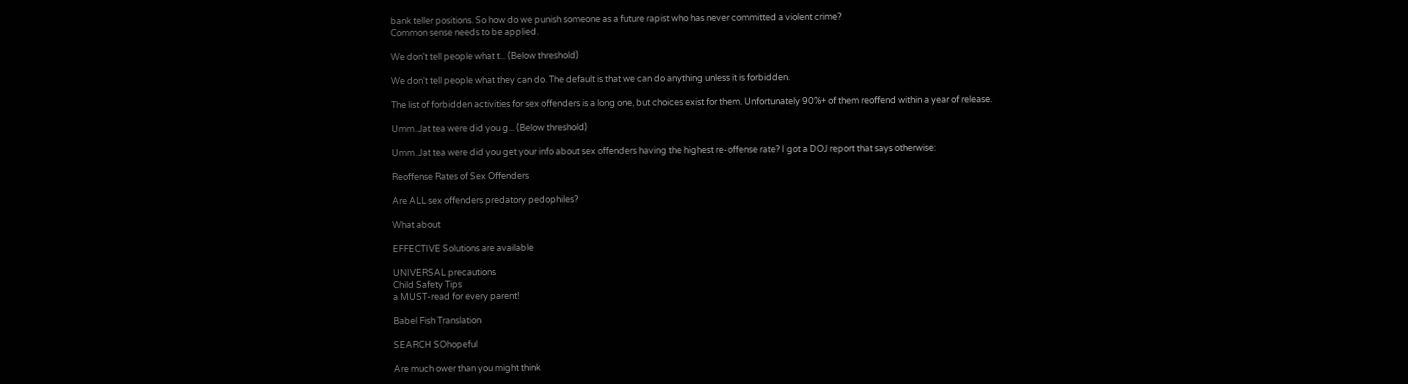bank teller positions. So how do we punish someone as a future rapist who has never committed a violent crime?
Common sense needs to be applied.

We don't tell people what t... (Below threshold)

We don't tell people what they can do. The default is that we can do anything unless it is forbidden.

The list of forbidden activities for sex offenders is a long one, but choices exist for them. Unfortunately 90%+ of them reoffend within a year of release.

Umm..Jat tea were did you g... (Below threshold)

Umm..Jat tea were did you get your info about sex offenders having the highest re-offense rate? I got a DOJ report that says otherwise:

Reoffense Rates of Sex Offenders

Are ALL sex offenders predatory pedophiles?

What about

EFFECTIVE Solutions are available

UNIVERSAL precautions
Child Safety Tips
a MUST-read for every parent!

Babel Fish Translation

SEARCH SOhopeful

Are much ower than you might think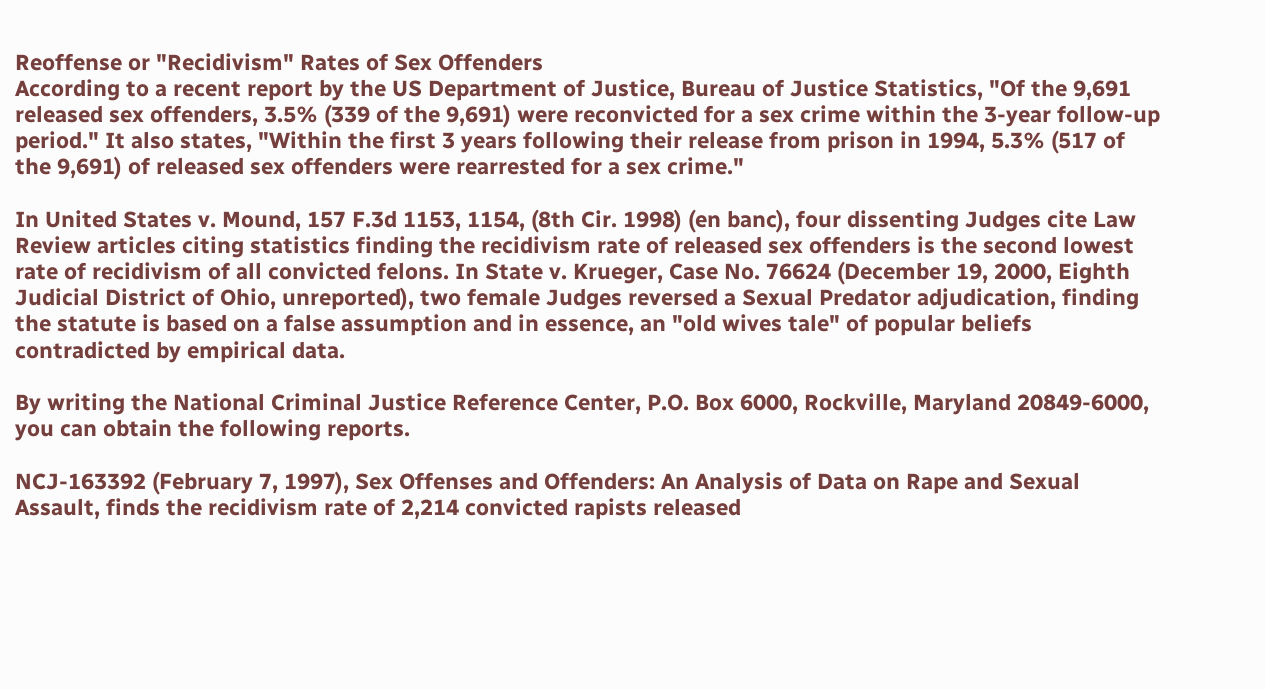Reoffense or "Recidivism" Rates of Sex Offenders
According to a recent report by the US Department of Justice, Bureau of Justice Statistics, "Of the 9,691 released sex offenders, 3.5% (339 of the 9,691) were reconvicted for a sex crime within the 3-year follow-up period." It also states, "Within the first 3 years following their release from prison in 1994, 5.3% (517 of the 9,691) of released sex offenders were rearrested for a sex crime."

In United States v. Mound, 157 F.3d 1153, 1154, (8th Cir. 1998) (en banc), four dissenting Judges cite Law Review articles citing statistics finding the recidivism rate of released sex offenders is the second lowest rate of recidivism of all convicted felons. In State v. Krueger, Case No. 76624 (December 19, 2000, Eighth Judicial District of Ohio, unreported), two female Judges reversed a Sexual Predator adjudication, finding the statute is based on a false assumption and in essence, an "old wives tale" of popular beliefs contradicted by empirical data.

By writing the National Criminal Justice Reference Center, P.O. Box 6000, Rockville, Maryland 20849-6000, you can obtain the following reports.

NCJ-163392 (February 7, 1997), Sex Offenses and Offenders: An Analysis of Data on Rape and Sexual Assault, finds the recidivism rate of 2,214 convicted rapists released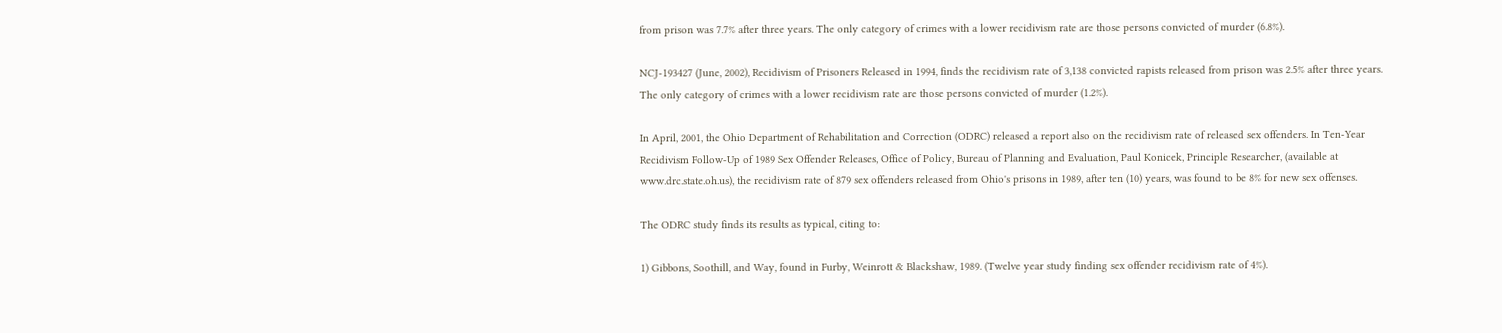from prison was 7.7% after three years. The only category of crimes with a lower recidivism rate are those persons convicted of murder (6.8%).

NCJ-193427 (June, 2002), Recidivism of Prisoners Released in 1994, finds the recidivism rate of 3,138 convicted rapists released from prison was 2.5% after three years. The only category of crimes with a lower recidivism rate are those persons convicted of murder (1.2%).

In April, 2001, the Ohio Department of Rehabilitation and Correction (ODRC) released a report also on the recidivism rate of released sex offenders. In Ten-Year Recidivism Follow-Up of 1989 Sex Offender Releases, Office of Policy, Bureau of Planning and Evaluation, Paul Konicek, Principle Researcher, (available at www.drc.state.oh.us), the recidivism rate of 879 sex offenders released from Ohio's prisons in 1989, after ten (10) years, was found to be 8% for new sex offenses.

The ODRC study finds its results as typical, citing to:

1) Gibbons, Soothill, and Way, found in Furby, Weinrott & Blackshaw, 1989. (Twelve year study finding sex offender recidivism rate of 4%).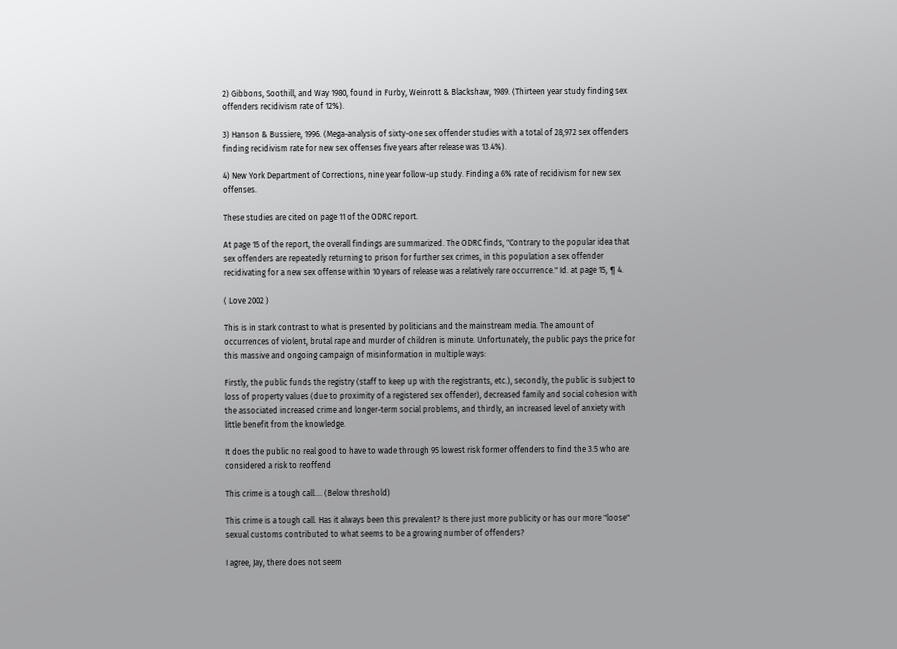2) Gibbons, Soothill, and Way 1980, found in Furby, Weinrott & Blackshaw, 1989. (Thirteen year study finding sex offenders recidivism rate of 12%).

3) Hanson & Bussiere, 1996. (Mega-analysis of sixty-one sex offender studies with a total of 28,972 sex offenders finding recidivism rate for new sex offenses five years after release was 13.4%).

4) New York Department of Corrections, nine year follow-up study. Finding a 6% rate of recidivism for new sex offenses.

These studies are cited on page 11 of the ODRC report.

At page 15 of the report, the overall findings are summarized. The ODRC finds, "Contrary to the popular idea that sex offenders are repeatedly returning to prison for further sex crimes, in this population a sex offender recidivating for a new sex offense within 10 years of release was a relatively rare occurrence." Id. at page 15, ¶ 4.

( Love 2002 )

This is in stark contrast to what is presented by politicians and the mainstream media. The amount of occurrences of violent, brutal rape and murder of children is minute. Unfortunately, the public pays the price for this massive and ongoing campaign of misinformation in multiple ways:

Firstly, the public funds the registry (staff to keep up with the registrants, etc.), secondly, the public is subject to loss of property values (due to proximity of a registered sex offender), decreased family and social cohesion with the associated increased crime and longer-term social problems, and thirdly, an increased level of anxiety with little benefit from the knowledge.

It does the public no real good to have to wade through 95 lowest risk former offenders to find the 3.5 who are considered a risk to reoffend

This crime is a tough call.... (Below threshold)

This crime is a tough call. Has it always been this prevalent? Is there just more publicity or has our more "loose" sexual customs contributed to what seems to be a growing number of offenders?

I agree, Jay, there does not seem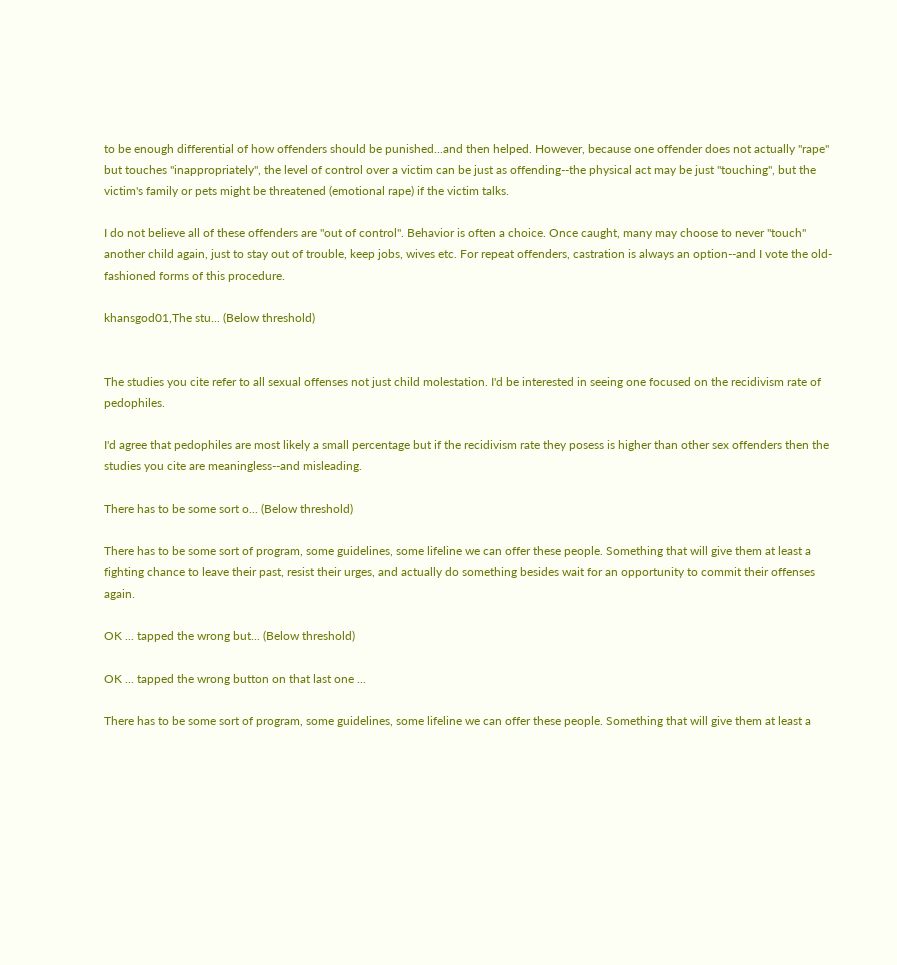to be enough differential of how offenders should be punished...and then helped. However, because one offender does not actually "rape" but touches "inappropriately", the level of control over a victim can be just as offending--the physical act may be just "touching", but the victim's family or pets might be threatened (emotional rape) if the victim talks.

I do not believe all of these offenders are "out of control". Behavior is often a choice. Once caught, many may choose to never "touch" another child again, just to stay out of trouble, keep jobs, wives etc. For repeat offenders, castration is always an option--and I vote the old-fashioned forms of this procedure.

khansgod01,The stu... (Below threshold)


The studies you cite refer to all sexual offenses not just child molestation. I'd be interested in seeing one focused on the recidivism rate of pedophiles.

I'd agree that pedophiles are most likely a small percentage but if the recidivism rate they posess is higher than other sex offenders then the studies you cite are meaningless--and misleading.

There has to be some sort o... (Below threshold)

There has to be some sort of program, some guidelines, some lifeline we can offer these people. Something that will give them at least a fighting chance to leave their past, resist their urges, and actually do something besides wait for an opportunity to commit their offenses again.

OK ... tapped the wrong but... (Below threshold)

OK ... tapped the wrong button on that last one ...

There has to be some sort of program, some guidelines, some lifeline we can offer these people. Something that will give them at least a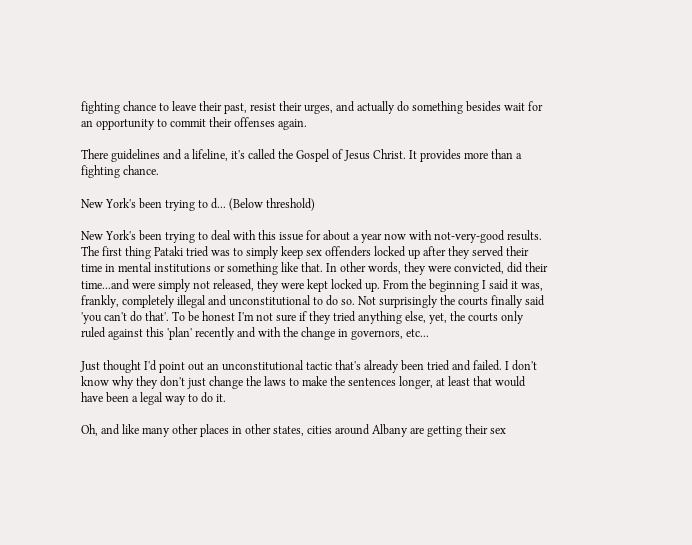fighting chance to leave their past, resist their urges, and actually do something besides wait for an opportunity to commit their offenses again.

There guidelines and a lifeline, it's called the Gospel of Jesus Christ. It provides more than a fighting chance.

New York's been trying to d... (Below threshold)

New York's been trying to deal with this issue for about a year now with not-very-good results. The first thing Pataki tried was to simply keep sex offenders locked up after they served their time in mental institutions or something like that. In other words, they were convicted, did their time...and were simply not released, they were kept locked up. From the beginning I said it was, frankly, completely illegal and unconstitutional to do so. Not surprisingly the courts finally said 'you can't do that'. To be honest I'm not sure if they tried anything else, yet, the courts only ruled against this 'plan' recently and with the change in governors, etc...

Just thought I'd point out an unconstitutional tactic that's already been tried and failed. I don't know why they don't just change the laws to make the sentences longer, at least that would have been a legal way to do it.

Oh, and like many other places in other states, cities around Albany are getting their sex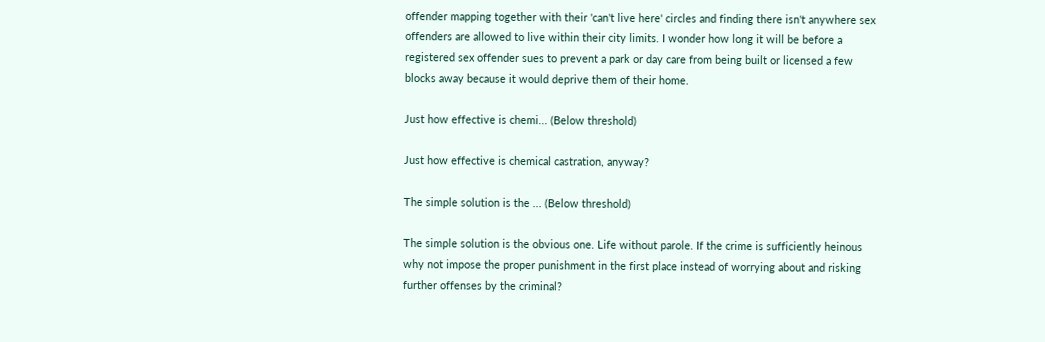offender mapping together with their 'can't live here' circles and finding there isn't anywhere sex offenders are allowed to live within their city limits. I wonder how long it will be before a registered sex offender sues to prevent a park or day care from being built or licensed a few blocks away because it would deprive them of their home.

Just how effective is chemi... (Below threshold)

Just how effective is chemical castration, anyway?

The simple solution is the ... (Below threshold)

The simple solution is the obvious one. Life without parole. If the crime is sufficiently heinous why not impose the proper punishment in the first place instead of worrying about and risking further offenses by the criminal?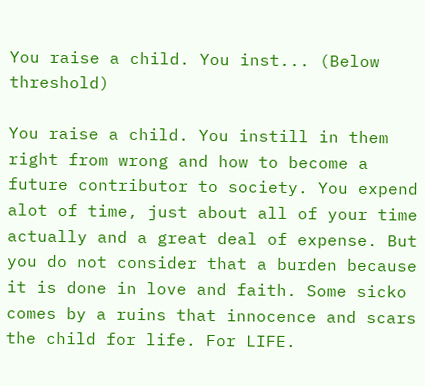You raise a child. You inst... (Below threshold)

You raise a child. You instill in them right from wrong and how to become a future contributor to society. You expend alot of time, just about all of your time actually and a great deal of expense. But you do not consider that a burden because it is done in love and faith. Some sicko comes by a ruins that innocence and scars the child for life. For LIFE.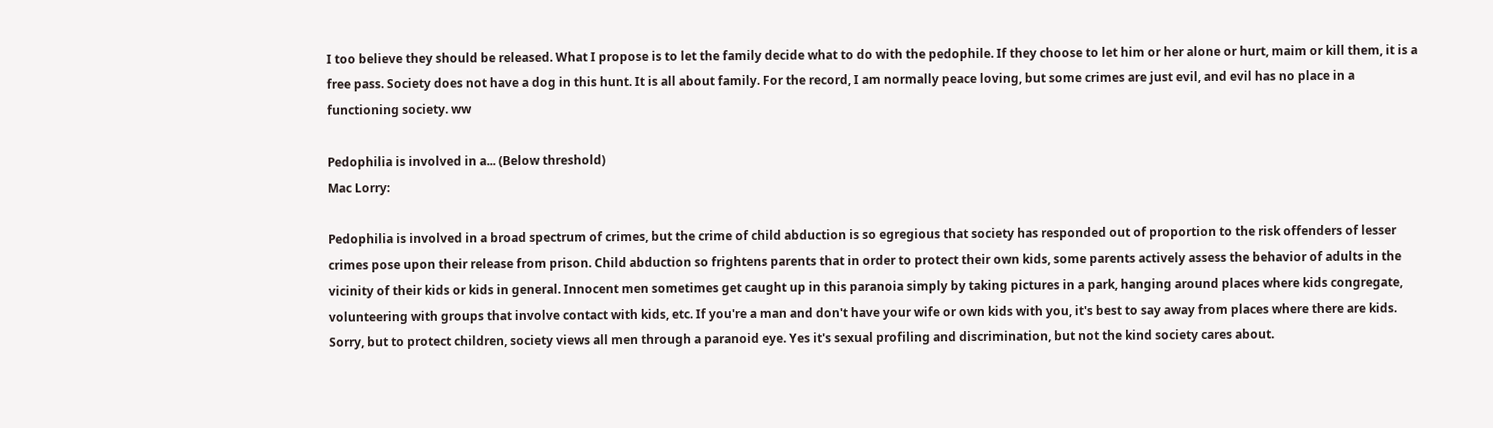I too believe they should be released. What I propose is to let the family decide what to do with the pedophile. If they choose to let him or her alone or hurt, maim or kill them, it is a free pass. Society does not have a dog in this hunt. It is all about family. For the record, I am normally peace loving, but some crimes are just evil, and evil has no place in a functioning society. ww

Pedophilia is involved in a... (Below threshold)
Mac Lorry:

Pedophilia is involved in a broad spectrum of crimes, but the crime of child abduction is so egregious that society has responded out of proportion to the risk offenders of lesser crimes pose upon their release from prison. Child abduction so frightens parents that in order to protect their own kids, some parents actively assess the behavior of adults in the vicinity of their kids or kids in general. Innocent men sometimes get caught up in this paranoia simply by taking pictures in a park, hanging around places where kids congregate, volunteering with groups that involve contact with kids, etc. If you're a man and don't have your wife or own kids with you, it's best to say away from places where there are kids. Sorry, but to protect children, society views all men through a paranoid eye. Yes it's sexual profiling and discrimination, but not the kind society cares about.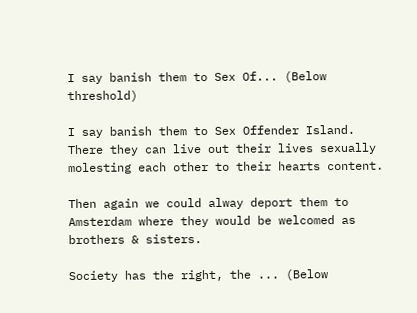I say banish them to Sex Of... (Below threshold)

I say banish them to Sex Offender Island. There they can live out their lives sexually molesting each other to their hearts content.

Then again we could alway deport them to Amsterdam where they would be welcomed as brothers & sisters.

Society has the right, the ... (Below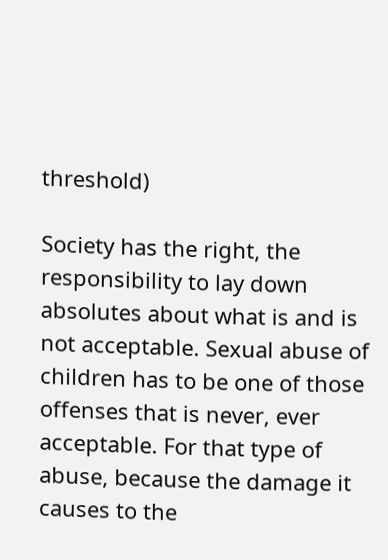threshold)

Society has the right, the responsibility to lay down absolutes about what is and is not acceptable. Sexual abuse of children has to be one of those offenses that is never, ever acceptable. For that type of abuse, because the damage it causes to the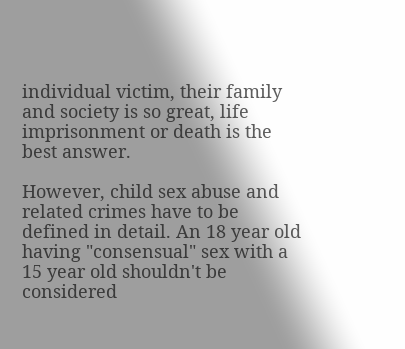individual victim, their family and society is so great, life imprisonment or death is the best answer.

However, child sex abuse and related crimes have to be defined in detail. An 18 year old having "consensual" sex with a 15 year old shouldn't be considered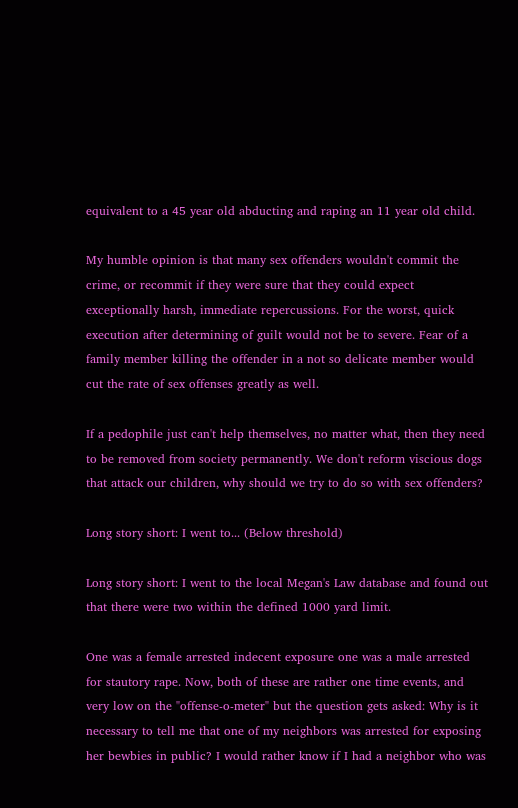equivalent to a 45 year old abducting and raping an 11 year old child.

My humble opinion is that many sex offenders wouldn't commit the crime, or recommit if they were sure that they could expect exceptionally harsh, immediate repercussions. For the worst, quick execution after determining of guilt would not be to severe. Fear of a family member killing the offender in a not so delicate member would cut the rate of sex offenses greatly as well.

If a pedophile just can't help themselves, no matter what, then they need to be removed from society permanently. We don't reform viscious dogs that attack our children, why should we try to do so with sex offenders?

Long story short: I went to... (Below threshold)

Long story short: I went to the local Megan's Law database and found out that there were two within the defined 1000 yard limit.

One was a female arrested indecent exposure one was a male arrested for stautory rape. Now, both of these are rather one time events, and very low on the "offense-o-meter" but the question gets asked: Why is it necessary to tell me that one of my neighbors was arrested for exposing her bewbies in public? I would rather know if I had a neighbor who was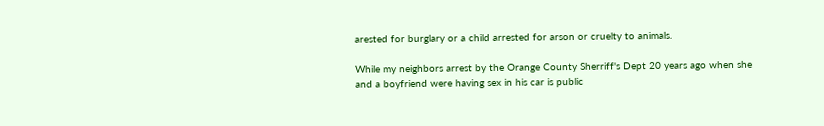arested for burglary or a child arrested for arson or cruelty to animals.

While my neighbors arrest by the Orange County Sherriff's Dept 20 years ago when she and a boyfriend were having sex in his car is public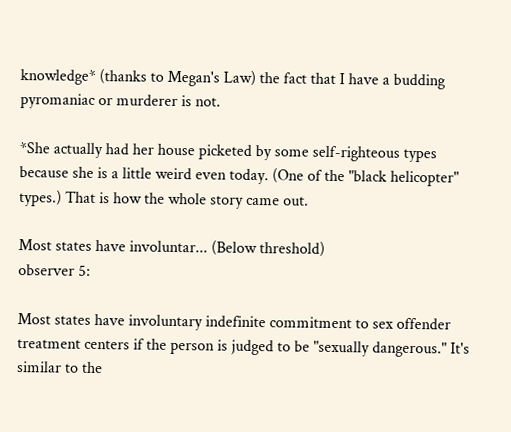knowledge* (thanks to Megan's Law) the fact that I have a budding pyromaniac or murderer is not.

*She actually had her house picketed by some self-righteous types because she is a little weird even today. (One of the "black helicopter" types.) That is how the whole story came out.

Most states have involuntar... (Below threshold)
observer 5:

Most states have involuntary indefinite commitment to sex offender treatment centers if the person is judged to be "sexually dangerous." It's similar to the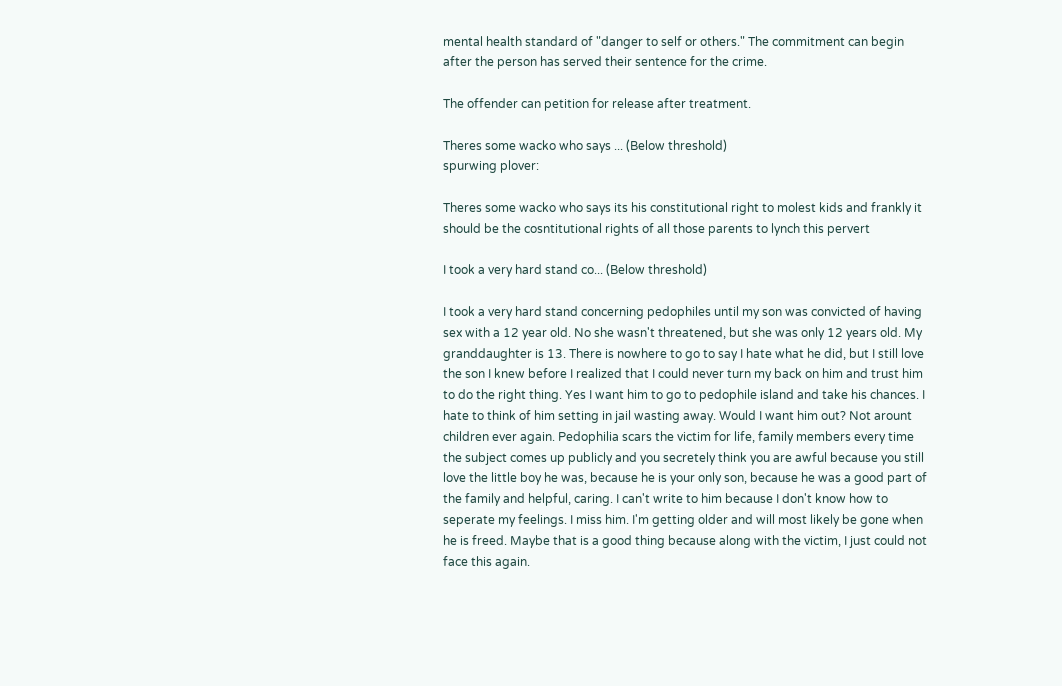mental health standard of "danger to self or others." The commitment can begin after the person has served their sentence for the crime.

The offender can petition for release after treatment.

Theres some wacko who says ... (Below threshold)
spurwing plover:

Theres some wacko who says its his constitutional right to molest kids and frankly it should be the cosntitutional rights of all those parents to lynch this pervert

I took a very hard stand co... (Below threshold)

I took a very hard stand concerning pedophiles until my son was convicted of having sex with a 12 year old. No she wasn't threatened, but she was only 12 years old. My granddaughter is 13. There is nowhere to go to say I hate what he did, but I still love the son I knew before I realized that I could never turn my back on him and trust him to do the right thing. Yes I want him to go to pedophile island and take his chances. I hate to think of him setting in jail wasting away. Would I want him out? Not arount children ever again. Pedophilia scars the victim for life, family members every time the subject comes up publicly and you secretely think you are awful because you still love the little boy he was, because he is your only son, because he was a good part of the family and helpful, caring. I can't write to him because I don't know how to seperate my feelings. I miss him. I'm getting older and will most likely be gone when he is freed. Maybe that is a good thing because along with the victim, I just could not face this again.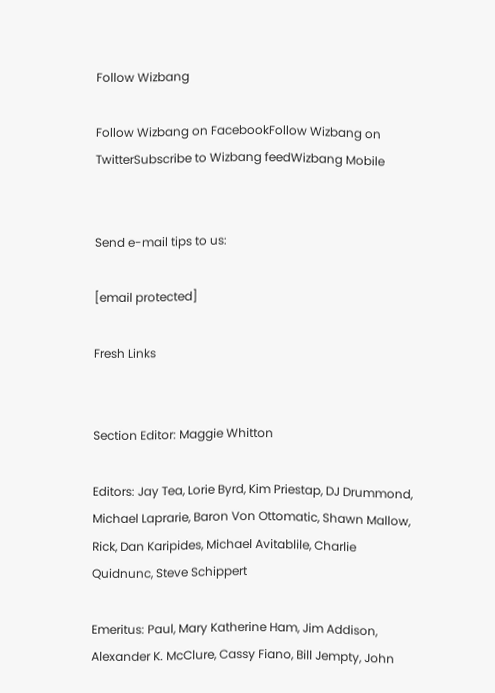Follow Wizbang

Follow Wizbang on FacebookFollow Wizbang on TwitterSubscribe to Wizbang feedWizbang Mobile


Send e-mail tips to us:

[email protected]

Fresh Links


Section Editor: Maggie Whitton

Editors: Jay Tea, Lorie Byrd, Kim Priestap, DJ Drummond, Michael Laprarie, Baron Von Ottomatic, Shawn Mallow, Rick, Dan Karipides, Michael Avitablile, Charlie Quidnunc, Steve Schippert

Emeritus: Paul, Mary Katherine Ham, Jim Addison, Alexander K. McClure, Cassy Fiano, Bill Jempty, John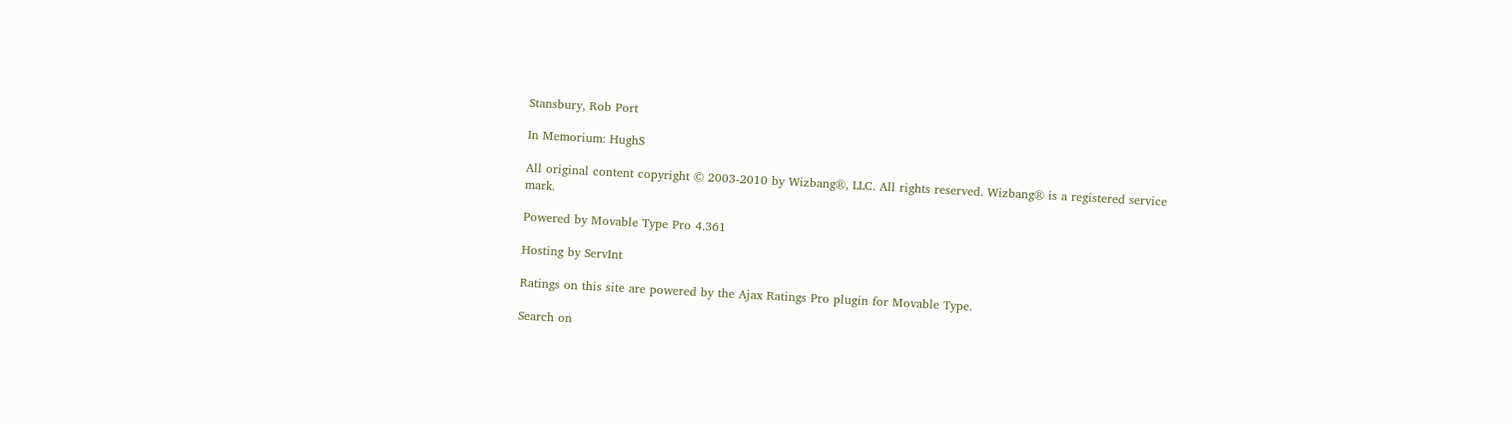Stansbury, Rob Port

In Memorium: HughS

All original content copyright © 2003-2010 by Wizbang®, LLC. All rights reserved. Wizbang® is a registered service mark.

Powered by Movable Type Pro 4.361

Hosting by ServInt

Ratings on this site are powered by the Ajax Ratings Pro plugin for Movable Type.

Search on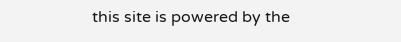this site is powered by the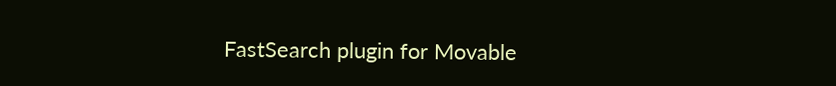FastSearch plugin for Movable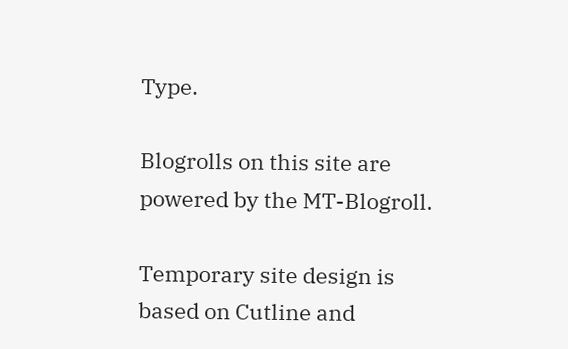Type.

Blogrolls on this site are powered by the MT-Blogroll.

Temporary site design is based on Cutline and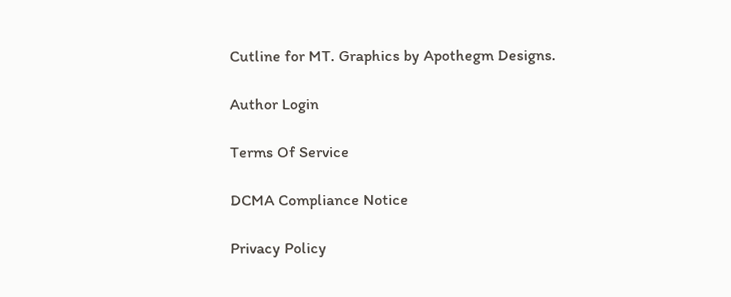Cutline for MT. Graphics by Apothegm Designs.

Author Login

Terms Of Service

DCMA Compliance Notice

Privacy Policy